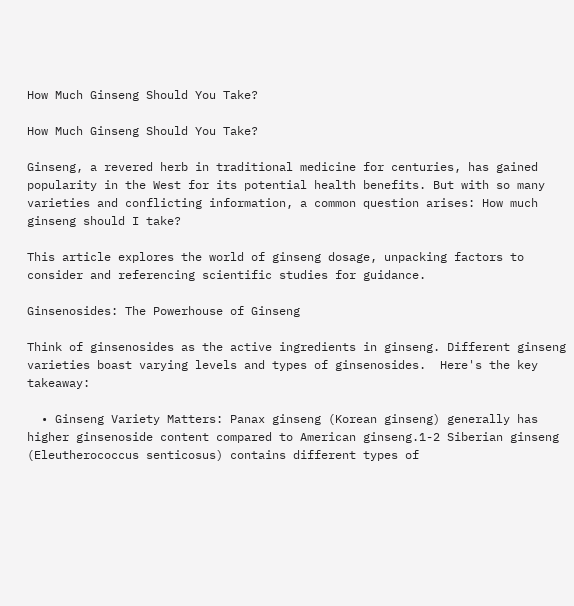How Much Ginseng Should You Take?

How Much Ginseng Should You Take?

Ginseng, a revered herb in traditional medicine for centuries, has gained popularity in the West for its potential health benefits. But with so many varieties and conflicting information, a common question arises: How much ginseng should I take?

This article explores the world of ginseng dosage, unpacking factors to consider and referencing scientific studies for guidance.

Ginsenosides: The Powerhouse of Ginseng

Think of ginsenosides as the active ingredients in ginseng. Different ginseng varieties boast varying levels and types of ginsenosides.  Here's the key takeaway:

  • Ginseng Variety Matters: Panax ginseng (Korean ginseng) generally has higher ginsenoside content compared to American ginseng.1-2 Siberian ginseng (Eleutherococcus senticosus) contains different types of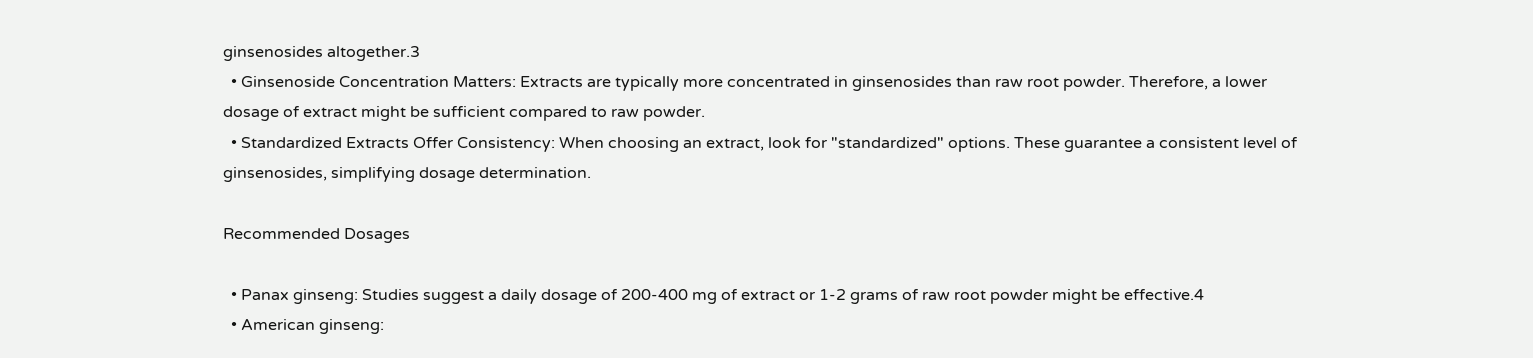ginsenosides altogether.3
  • Ginsenoside Concentration Matters: Extracts are typically more concentrated in ginsenosides than raw root powder. Therefore, a lower dosage of extract might be sufficient compared to raw powder.
  • Standardized Extracts Offer Consistency: When choosing an extract, look for "standardized" options. These guarantee a consistent level of ginsenosides, simplifying dosage determination.

Recommended Dosages

  • Panax ginseng: Studies suggest a daily dosage of 200-400 mg of extract or 1-2 grams of raw root powder might be effective.4
  • American ginseng: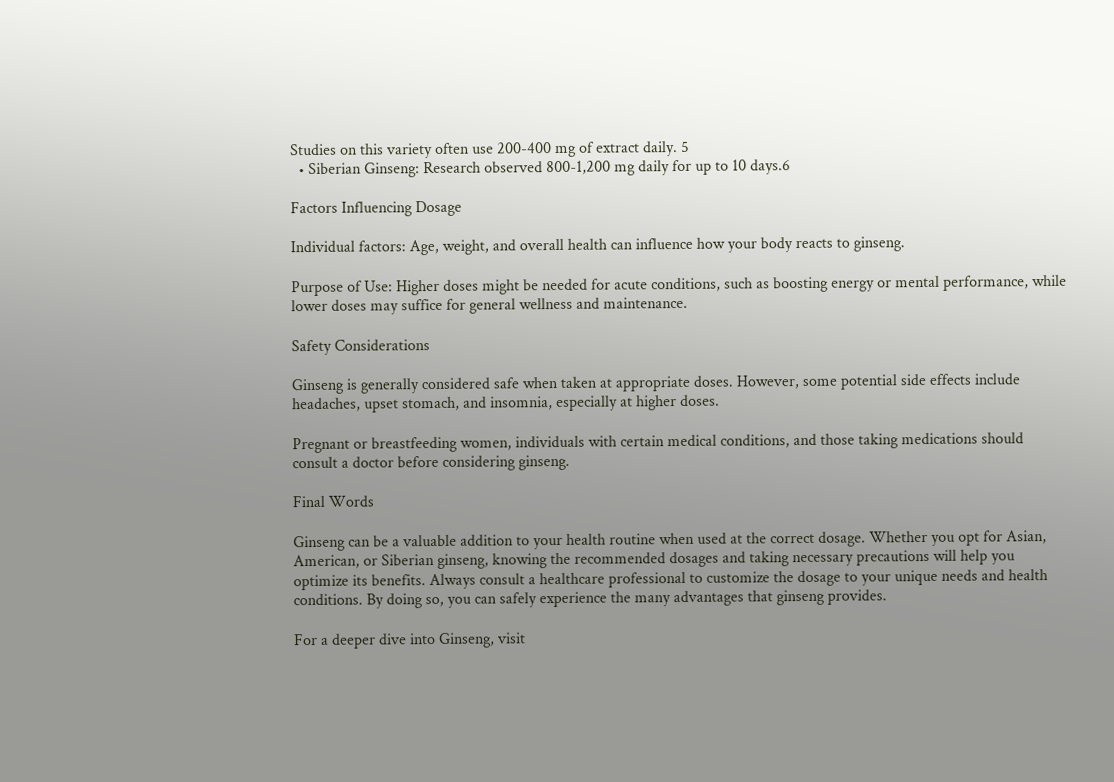Studies on this variety often use 200-400 mg of extract daily. 5
  • Siberian Ginseng: Research observed 800-1,200 mg daily for up to 10 days.6

Factors Influencing Dosage

Individual factors: Age, weight, and overall health can influence how your body reacts to ginseng.

Purpose of Use: Higher doses might be needed for acute conditions, such as boosting energy or mental performance, while lower doses may suffice for general wellness and maintenance.

Safety Considerations

Ginseng is generally considered safe when taken at appropriate doses. However, some potential side effects include headaches, upset stomach, and insomnia, especially at higher doses.

Pregnant or breastfeeding women, individuals with certain medical conditions, and those taking medications should consult a doctor before considering ginseng.

Final Words

Ginseng can be a valuable addition to your health routine when used at the correct dosage. Whether you opt for Asian, American, or Siberian ginseng, knowing the recommended dosages and taking necessary precautions will help you optimize its benefits. Always consult a healthcare professional to customize the dosage to your unique needs and health conditions. By doing so, you can safely experience the many advantages that ginseng provides.

For a deeper dive into Ginseng, visit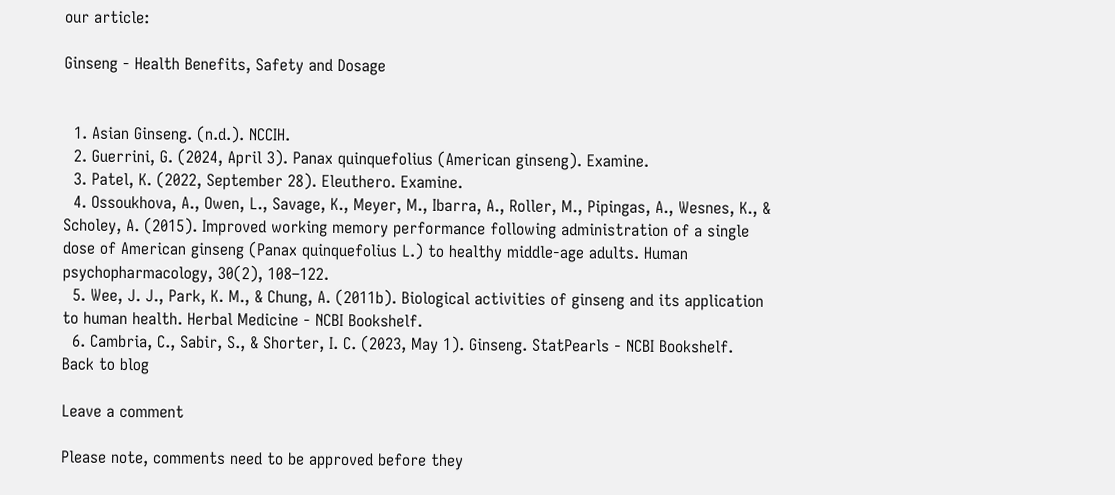our article:

Ginseng - Health Benefits, Safety and Dosage


  1. Asian Ginseng. (n.d.). NCCIH.
  2. Guerrini, G. (2024, April 3). Panax quinquefolius (American ginseng). Examine.
  3. Patel, K. (2022, September 28). Eleuthero. Examine.
  4. Ossoukhova, A., Owen, L., Savage, K., Meyer, M., Ibarra, A., Roller, M., Pipingas, A., Wesnes, K., & Scholey, A. (2015). Improved working memory performance following administration of a single dose of American ginseng (Panax quinquefolius L.) to healthy middle-age adults. Human psychopharmacology, 30(2), 108–122.
  5. Wee, J. J., Park, K. M., & Chung, A. (2011b). Biological activities of ginseng and its application to human health. Herbal Medicine - NCBI Bookshelf.
  6. Cambria, C., Sabir, S., & Shorter, I. C. (2023, May 1). Ginseng. StatPearls - NCBI Bookshelf.
Back to blog

Leave a comment

Please note, comments need to be approved before they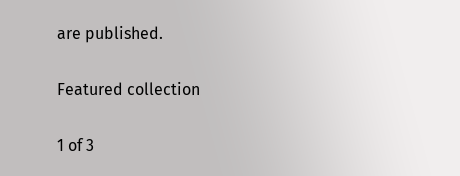are published.

Featured collection

1 of 3